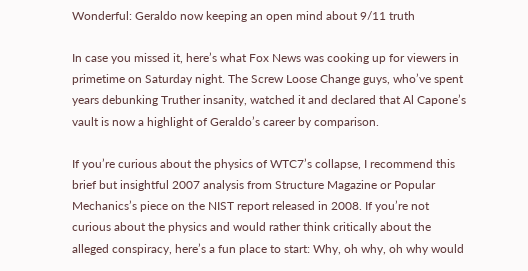Wonderful: Geraldo now keeping an open mind about 9/11 truth

In case you missed it, here’s what Fox News was cooking up for viewers in primetime on Saturday night. The Screw Loose Change guys, who’ve spent years debunking Truther insanity, watched it and declared that Al Capone’s vault is now a highlight of Geraldo’s career by comparison.

If you’re curious about the physics of WTC7’s collapse, I recommend this brief but insightful 2007 analysis from Structure Magazine or Popular Mechanics’s piece on the NIST report released in 2008. If you’re not curious about the physics and would rather think critically about the alleged conspiracy, here’s a fun place to start: Why, oh why, oh why would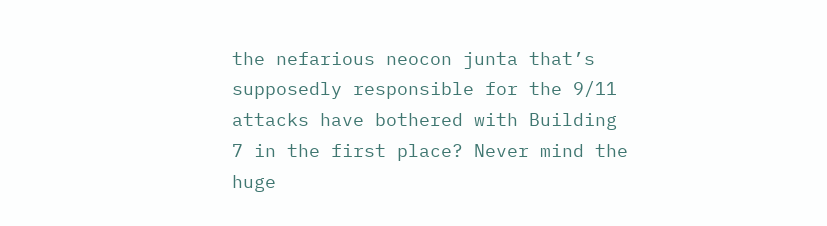the nefarious neocon junta that’s supposedly responsible for the 9/11 attacks have bothered with Building 7 in the first place? Never mind the huge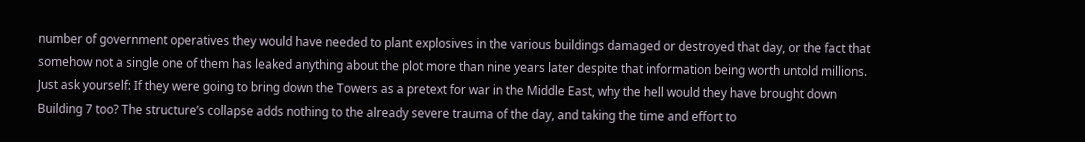number of government operatives they would have needed to plant explosives in the various buildings damaged or destroyed that day, or the fact that somehow not a single one of them has leaked anything about the plot more than nine years later despite that information being worth untold millions. Just ask yourself: If they were going to bring down the Towers as a pretext for war in the Middle East, why the hell would they have brought down Building 7 too? The structure’s collapse adds nothing to the already severe trauma of the day, and taking the time and effort to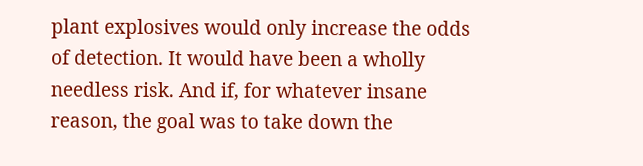plant explosives would only increase the odds of detection. It would have been a wholly needless risk. And if, for whatever insane reason, the goal was to take down the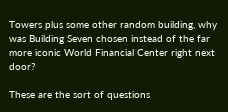Towers plus some other random building, why was Building Seven chosen instead of the far more iconic World Financial Center right next door?

These are the sort of questions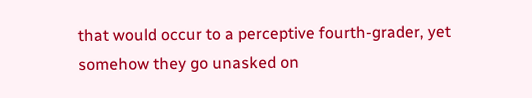that would occur to a perceptive fourth-grader, yet somehow they go unasked on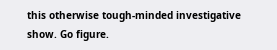this otherwise tough-minded investigative show. Go figure.